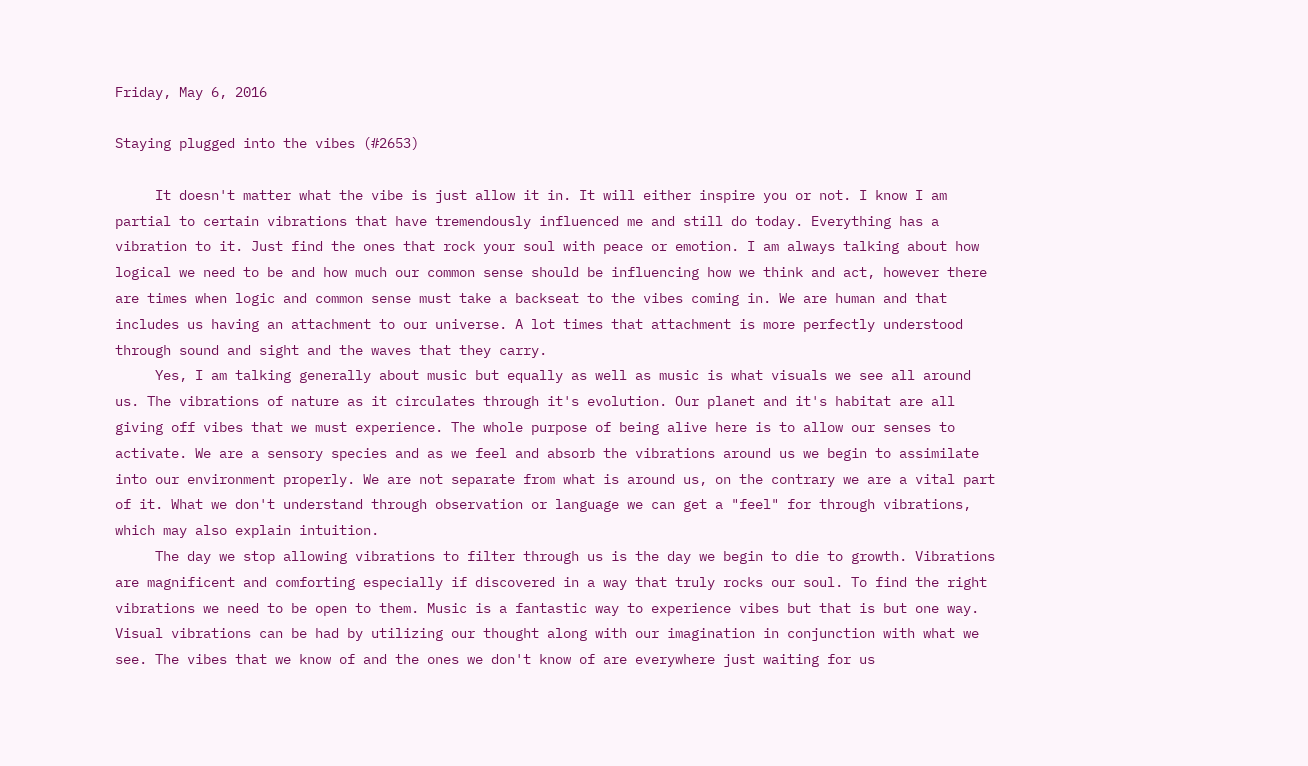Friday, May 6, 2016

Staying plugged into the vibes (#2653)

     It doesn't matter what the vibe is just allow it in. It will either inspire you or not. I know I am partial to certain vibrations that have tremendously influenced me and still do today. Everything has a vibration to it. Just find the ones that rock your soul with peace or emotion. I am always talking about how logical we need to be and how much our common sense should be influencing how we think and act, however there are times when logic and common sense must take a backseat to the vibes coming in. We are human and that includes us having an attachment to our universe. A lot times that attachment is more perfectly understood through sound and sight and the waves that they carry.
     Yes, I am talking generally about music but equally as well as music is what visuals we see all around us. The vibrations of nature as it circulates through it's evolution. Our planet and it's habitat are all giving off vibes that we must experience. The whole purpose of being alive here is to allow our senses to activate. We are a sensory species and as we feel and absorb the vibrations around us we begin to assimilate into our environment properly. We are not separate from what is around us, on the contrary we are a vital part of it. What we don't understand through observation or language we can get a "feel" for through vibrations, which may also explain intuition.
     The day we stop allowing vibrations to filter through us is the day we begin to die to growth. Vibrations are magnificent and comforting especially if discovered in a way that truly rocks our soul. To find the right vibrations we need to be open to them. Music is a fantastic way to experience vibes but that is but one way. Visual vibrations can be had by utilizing our thought along with our imagination in conjunction with what we see. The vibes that we know of and the ones we don't know of are everywhere just waiting for us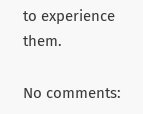to experience them.

No comments: